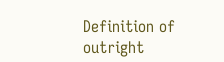Definition of outright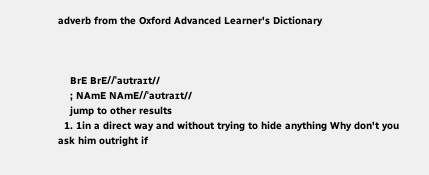adverb from the Oxford Advanced Learner's Dictionary



    BrE BrE//ˈaʊtraɪt//
    ; NAmE NAmE//ˈaʊtraɪt//
    jump to other results
  1. 1in a direct way and without trying to hide anything Why don't you ask him outright if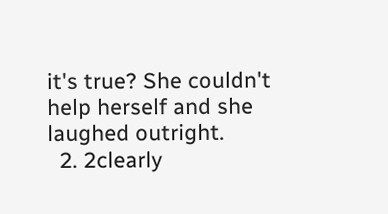it's true? She couldn't help herself and she laughed outright.
  2. 2clearly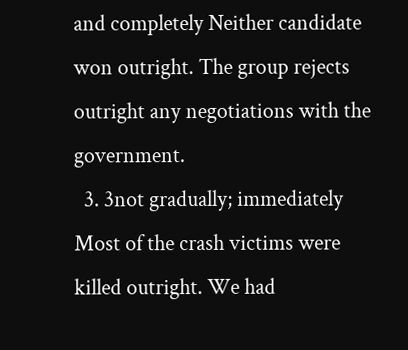and completely Neither candidate won outright. The group rejects outright any negotiations with the government.
  3. 3not gradually; immediately Most of the crash victims were killed outright. We had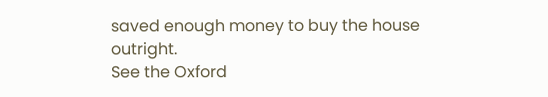saved enough money to buy the house outright.
See the Oxford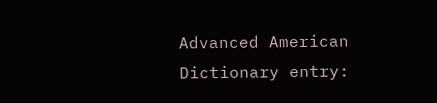Advanced American Dictionary entry: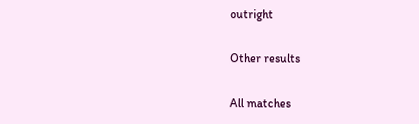outright

Other results

All matches